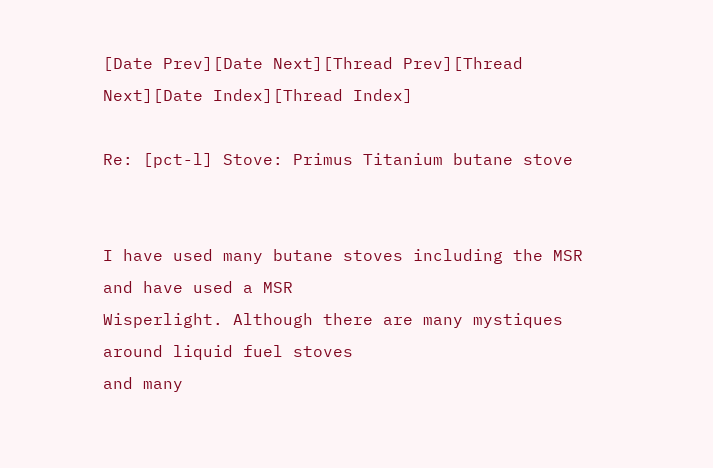[Date Prev][Date Next][Thread Prev][Thread Next][Date Index][Thread Index]

Re: [pct-l] Stove: Primus Titanium butane stove


I have used many butane stoves including the MSR and have used a MSR
Wisperlight. Although there are many mystiques around liquid fuel stoves
and many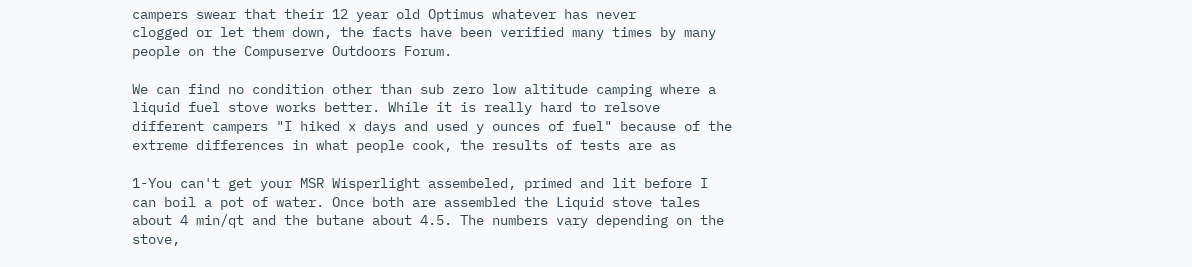campers swear that their 12 year old Optimus whatever has never
clogged or let them down, the facts have been verified many times by many
people on the Compuserve Outdoors Forum.

We can find no condition other than sub zero low altitude camping where a
liquid fuel stove works better. While it is really hard to relsove
different campers "I hiked x days and used y ounces of fuel" because of the
extreme differences in what people cook, the results of tests are as

1-You can't get your MSR Wisperlight assembeled, primed and lit before I
can boil a pot of water. Once both are assembled the Liquid stove tales
about 4 min/qt and the butane about 4.5. The numbers vary depending on the
stove,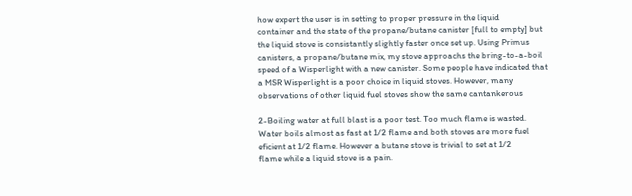how expert the user is in setting to proper pressure in the liquid
container and the state of the propane/butane canister [full to empty] but
the liquid stove is consistantly slightly faster once set up. Using Primus
canisters, a propane/butane mix, my stove approachs the bring-to-a-boil
speed of a Wisperlight with a new canister. Some people have indicated that
a MSR Wisperlight is a poor choice in liquid stoves. However, many
observations of other liquid fuel stoves show the same cantankerous

2-Boiling water at full blast is a poor test. Too much flame is wasted.
Water boils almost as fast at 1/2 flame and both stoves are more fuel
eficient at 1/2 flame. However a butane stove is trivial to set at 1/2
flame while a liquid stove is a pain.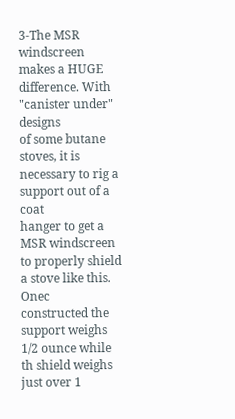3-The MSR windscreen makes a HUGE difference. With "canister under" designs
of some butane stoves, it is necessary to rig a support out of a coat
hanger to get a MSR windscreen to properly shield a stove like this. Onec
constructed the support weighs 1/2 ounce while th shield weighs just over 1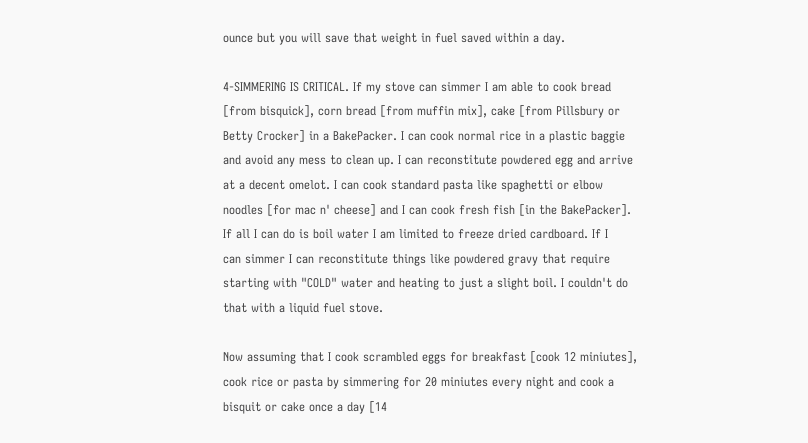ounce but you will save that weight in fuel saved within a day.

4-SIMMERING IS CRITICAL. If my stove can simmer I am able to cook bread
[from bisquick], corn bread [from muffin mix], cake [from Pillsbury or
Betty Crocker] in a BakePacker. I can cook normal rice in a plastic baggie
and avoid any mess to clean up. I can reconstitute powdered egg and arrive
at a decent omelot. I can cook standard pasta like spaghetti or elbow
noodles [for mac n' cheese] and I can cook fresh fish [in the BakePacker].
If all I can do is boil water I am limited to freeze dried cardboard. If I
can simmer I can reconstitute things like powdered gravy that require
starting with "COLD" water and heating to just a slight boil. I couldn't do
that with a liquid fuel stove.

Now assuming that I cook scrambled eggs for breakfast [cook 12 miniutes],
cook rice or pasta by simmering for 20 miniutes every night and cook a
bisquit or cake once a day [14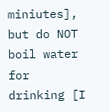miniutes], but do NOT boil water for
drinking [I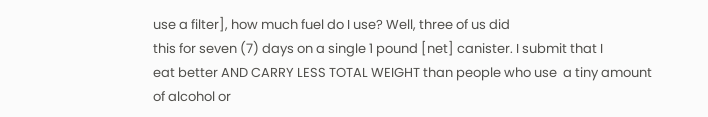use a filter], how much fuel do I use? Well, three of us did
this for seven (7) days on a single 1 pound [net] canister. I submit that I
eat better AND CARRY LESS TOTAL WEIGHT than people who use  a tiny amount
of alcohol or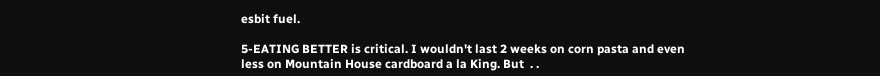esbit fuel.

5-EATING BETTER is critical. I wouldn't last 2 weeks on corn pasta and even
less on Mountain House cardboard a la King. But  . .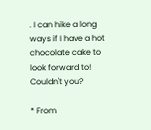. I can hike a long
ways if I have a hot chocolate cake to look forward to! Couldn't you?

* From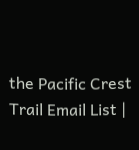the Pacific Crest Trail Email List |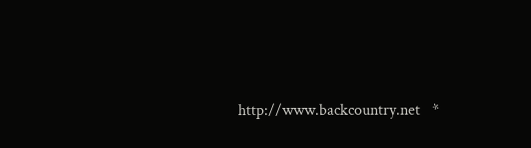http://www.backcountry.net   *